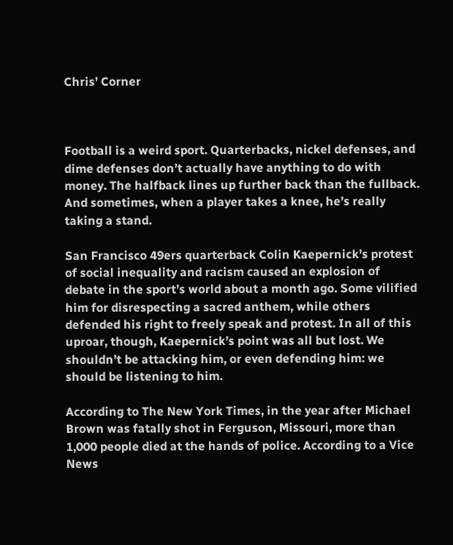Chris’ Corner



Football is a weird sport. Quarterbacks, nickel defenses, and dime defenses don’t actually have anything to do with money. The halfback lines up further back than the fullback. And sometimes, when a player takes a knee, he’s really taking a stand.

San Francisco 49ers quarterback Colin Kaepernick’s protest of social inequality and racism caused an explosion of debate in the sport’s world about a month ago. Some vilified him for disrespecting a sacred anthem, while others defended his right to freely speak and protest. In all of this uproar, though, Kaepernick’s point was all but lost. We shouldn’t be attacking him, or even defending him: we should be listening to him.

According to The New York Times, in the year after Michael Brown was fatally shot in Ferguson, Missouri, more than 1,000 people died at the hands of police. According to a Vice News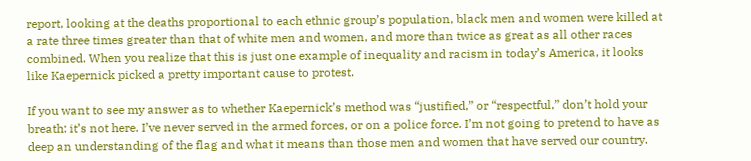report, looking at the deaths proportional to each ethnic group’s population, black men and women were killed at a rate three times greater than that of white men and women, and more than twice as great as all other races combined. When you realize that this is just one example of inequality and racism in today’s America, it looks like Kaepernick picked a pretty important cause to protest.

If you want to see my answer as to whether Kaepernick’s method was “justified,” or “respectful,” don’t hold your breath: it’s not here. I’ve never served in the armed forces, or on a police force. I’m not going to pretend to have as deep an understanding of the flag and what it means than those men and women that have served our country.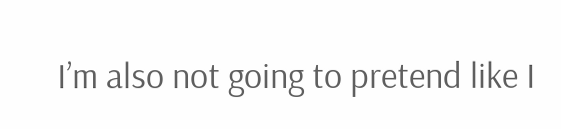I’m also not going to pretend like I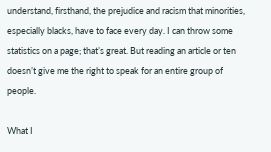understand, firsthand, the prejudice and racism that minorities, especially blacks, have to face every day. I can throw some statistics on a page; that’s great. But reading an article or ten doesn’t give me the right to speak for an entire group of people.

What I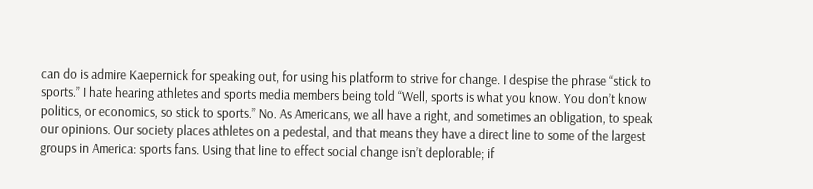can do is admire Kaepernick for speaking out, for using his platform to strive for change. I despise the phrase “stick to sports.” I hate hearing athletes and sports media members being told “Well, sports is what you know. You don’t know politics, or economics, so stick to sports.” No. As Americans, we all have a right, and sometimes an obligation, to speak our opinions. Our society places athletes on a pedestal, and that means they have a direct line to some of the largest groups in America: sports fans. Using that line to effect social change isn’t deplorable; if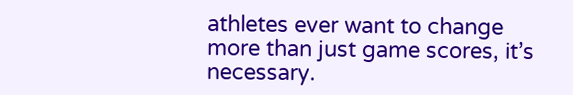athletes ever want to change more than just game scores, it’s necessary.